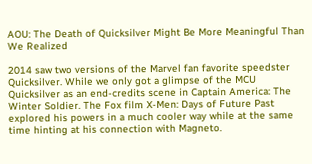AOU: The Death of Quicksilver Might Be More Meaningful Than We Realized

2014 saw two versions of the Marvel fan favorite speedster Quicksilver. While we only got a glimpse of the MCU Quicksilver as an end-credits scene in Captain America: The Winter Soldier. The Fox film X-Men: Days of Future Past explored his powers in a much cooler way while at the same time hinting at his connection with Magneto.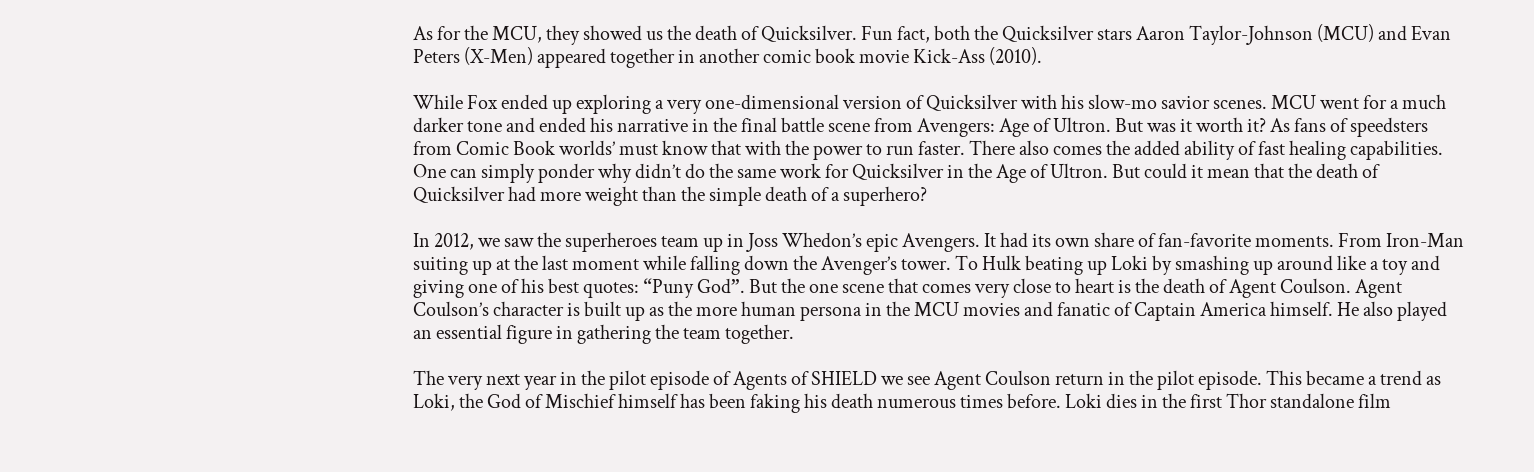As for the MCU, they showed us the death of Quicksilver. Fun fact, both the Quicksilver stars Aaron Taylor-Johnson (MCU) and Evan Peters (X-Men) appeared together in another comic book movie Kick-Ass (2010).

While Fox ended up exploring a very one-dimensional version of Quicksilver with his slow-mo savior scenes. MCU went for a much darker tone and ended his narrative in the final battle scene from Avengers: Age of Ultron. But was it worth it? As fans of speedsters from Comic Book worlds’ must know that with the power to run faster. There also comes the added ability of fast healing capabilities. One can simply ponder why didn’t do the same work for Quicksilver in the Age of Ultron. But could it mean that the death of Quicksilver had more weight than the simple death of a superhero?

In 2012, we saw the superheroes team up in Joss Whedon’s epic Avengers. It had its own share of fan-favorite moments. From Iron-Man suiting up at the last moment while falling down the Avenger’s tower. To Hulk beating up Loki by smashing up around like a toy and giving one of his best quotes: “Puny God”. But the one scene that comes very close to heart is the death of Agent Coulson. Agent Coulson’s character is built up as the more human persona in the MCU movies and fanatic of Captain America himself. He also played an essential figure in gathering the team together.

The very next year in the pilot episode of Agents of SHIELD we see Agent Coulson return in the pilot episode. This became a trend as Loki, the God of Mischief himself has been faking his death numerous times before. Loki dies in the first Thor standalone film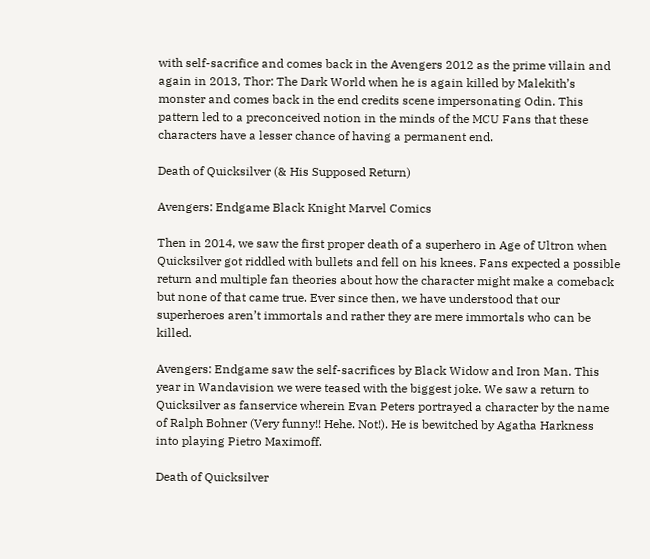with self-sacrifice and comes back in the Avengers 2012 as the prime villain and again in 2013, Thor: The Dark World when he is again killed by Malekith’s monster and comes back in the end credits scene impersonating Odin. This pattern led to a preconceived notion in the minds of the MCU Fans that these characters have a lesser chance of having a permanent end.

Death of Quicksilver (& His Supposed Return)

Avengers: Endgame Black Knight Marvel Comics

Then in 2014, we saw the first proper death of a superhero in Age of Ultron when Quicksilver got riddled with bullets and fell on his knees. Fans expected a possible return and multiple fan theories about how the character might make a comeback but none of that came true. Ever since then, we have understood that our superheroes aren’t immortals and rather they are mere immortals who can be killed.

Avengers: Endgame saw the self-sacrifices by Black Widow and Iron Man. This year in Wandavision we were teased with the biggest joke. We saw a return to Quicksilver as fanservice wherein Evan Peters portrayed a character by the name of Ralph Bohner (Very funny!! Hehe. Not!). He is bewitched by Agatha Harkness into playing Pietro Maximoff.

Death of Quicksilver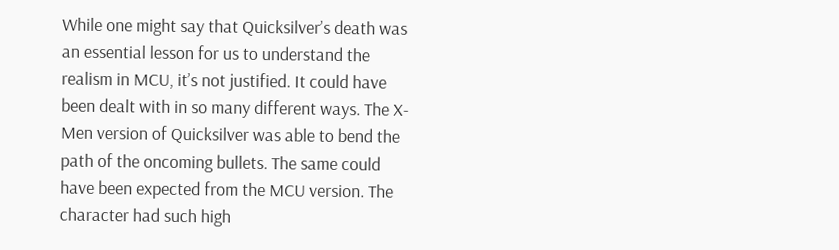While one might say that Quicksilver’s death was an essential lesson for us to understand the realism in MCU, it’s not justified. It could have been dealt with in so many different ways. The X-Men version of Quicksilver was able to bend the path of the oncoming bullets. The same could have been expected from the MCU version. The character had such high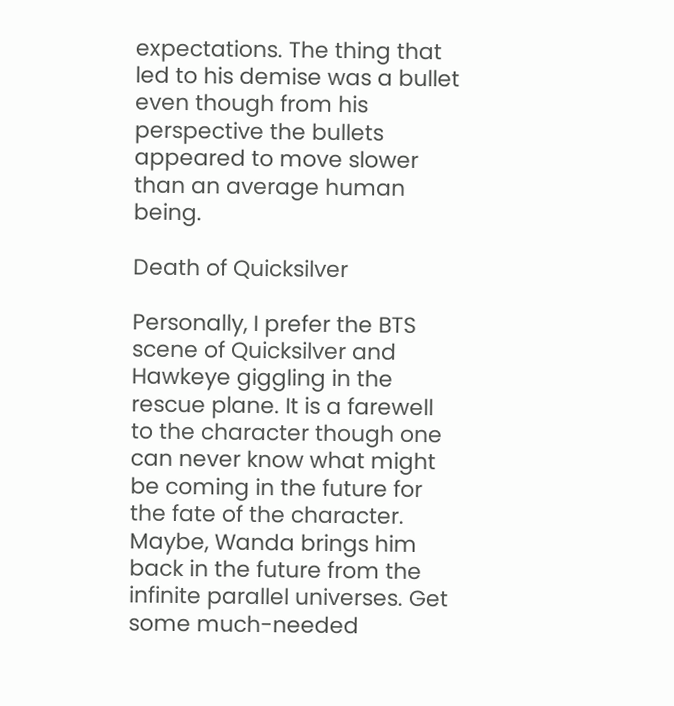expectations. The thing that led to his demise was a bullet even though from his perspective the bullets appeared to move slower than an average human being.

Death of Quicksilver

Personally, I prefer the BTS scene of Quicksilver and Hawkeye giggling in the rescue plane. It is a farewell to the character though one can never know what might be coming in the future for the fate of the character. Maybe, Wanda brings him back in the future from the infinite parallel universes. Get some much-needed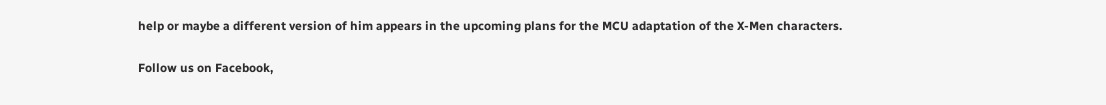help or maybe a different version of him appears in the upcoming plans for the MCU adaptation of the X-Men characters.

Follow us on Facebook,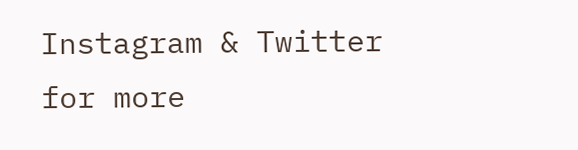Instagram & Twitter for more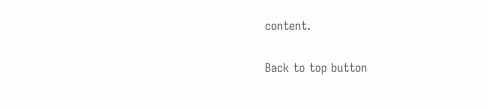content.

Back to top button